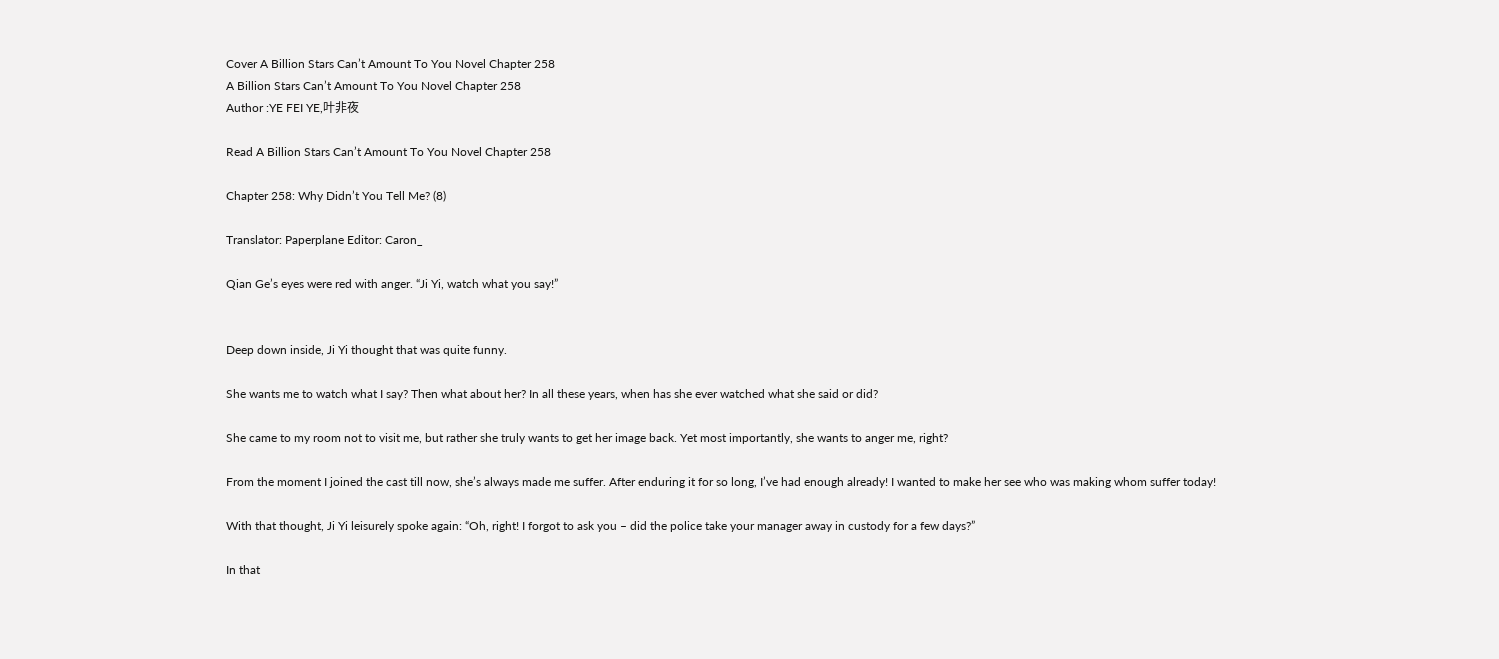Cover A Billion Stars Can’t Amount To You Novel Chapter 258
A Billion Stars Can’t Amount To You Novel Chapter 258
Author :YE FEI YE,叶非夜

Read A Billion Stars Can’t Amount To You Novel Chapter 258

Chapter 258: Why Didn’t You Tell Me? (8)

Translator: Paperplane Editor: Caron_

Qian Ge’s eyes were red with anger. “Ji Yi, watch what you say!”


Deep down inside, Ji Yi thought that was quite funny.

She wants me to watch what I say? Then what about her? In all these years, when has she ever watched what she said or did?

She came to my room not to visit me, but rather she truly wants to get her image back. Yet most importantly, she wants to anger me, right?

From the moment I joined the cast till now, she’s always made me suffer. After enduring it for so long, I’ve had enough already! I wanted to make her see who was making whom suffer today!

With that thought, Ji Yi leisurely spoke again: “Oh, right! I forgot to ask you – did the police take your manager away in custody for a few days?”

In that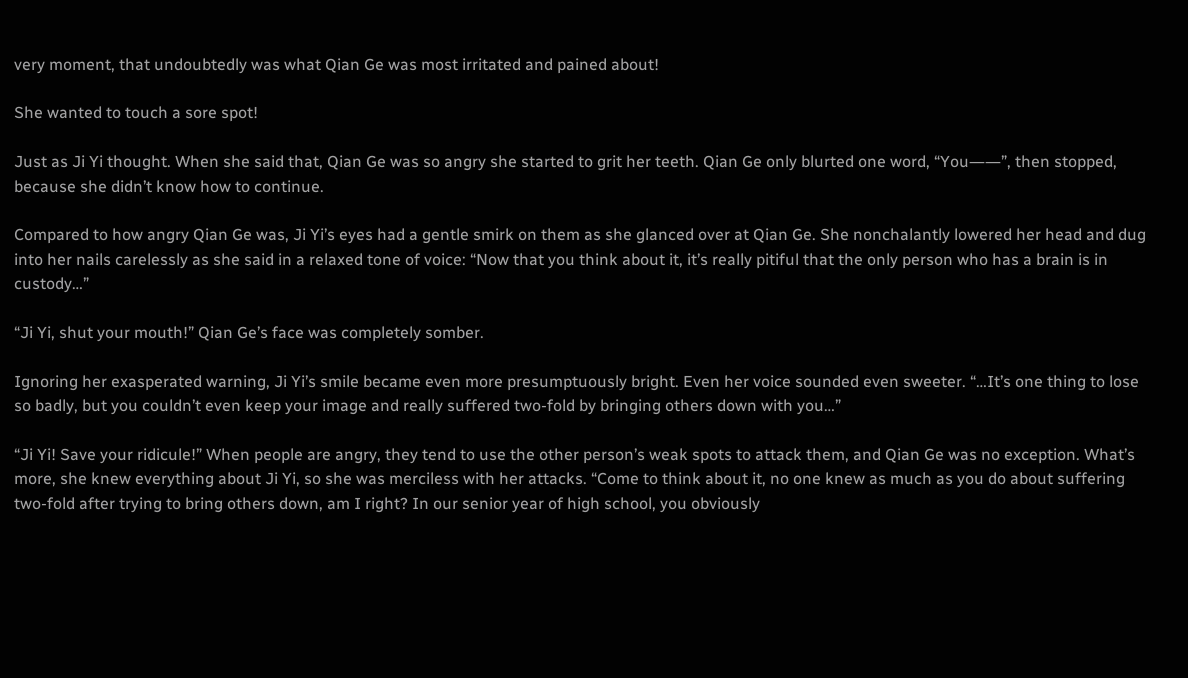very moment, that undoubtedly was what Qian Ge was most irritated and pained about!

She wanted to touch a sore spot!

Just as Ji Yi thought. When she said that, Qian Ge was so angry she started to grit her teeth. Qian Ge only blurted one word, “You――”, then stopped, because she didn’t know how to continue.

Compared to how angry Qian Ge was, Ji Yi’s eyes had a gentle smirk on them as she glanced over at Qian Ge. She nonchalantly lowered her head and dug into her nails carelessly as she said in a relaxed tone of voice: “Now that you think about it, it’s really pitiful that the only person who has a brain is in custody…”

“Ji Yi, shut your mouth!” Qian Ge’s face was completely somber.

Ignoring her exasperated warning, Ji Yi’s smile became even more presumptuously bright. Even her voice sounded even sweeter. “…It’s one thing to lose so badly, but you couldn’t even keep your image and really suffered two-fold by bringing others down with you…”

“Ji Yi! Save your ridicule!” When people are angry, they tend to use the other person’s weak spots to attack them, and Qian Ge was no exception. What’s more, she knew everything about Ji Yi, so she was merciless with her attacks. “Come to think about it, no one knew as much as you do about suffering two-fold after trying to bring others down, am I right? In our senior year of high school, you obviously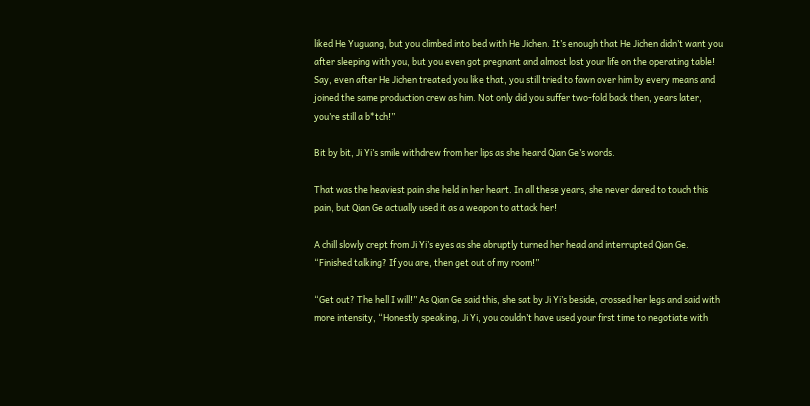liked He Yuguang, but you climbed into bed with He Jichen. It’s enough that He Jichen didn’t want you after sleeping with you, but you even got pregnant and almost lost your life on the operating table! Say, even after He Jichen treated you like that, you still tried to fawn over him by every means and joined the same production crew as him. Not only did you suffer two-fold back then, years later, you’re still a b*tch!”

Bit by bit, Ji Yi’s smile withdrew from her lips as she heard Qian Ge’s words.

That was the heaviest pain she held in her heart. In all these years, she never dared to touch this pain, but Qian Ge actually used it as a weapon to attack her!

A chill slowly crept from Ji Yi’s eyes as she abruptly turned her head and interrupted Qian Ge. “Finished talking? If you are, then get out of my room!”

“Get out? The hell I will!” As Qian Ge said this, she sat by Ji Yi’s beside, crossed her legs and said with more intensity, “Honestly speaking, Ji Yi, you couldn’t have used your first time to negotiate with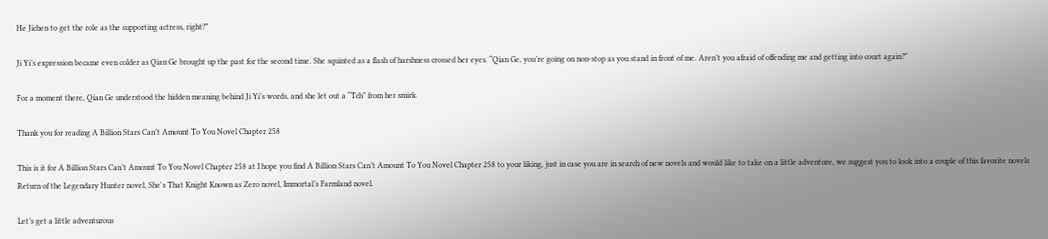He Jichen to get the role as the supporting actress, right?”

Ji Yi’s expression became even colder as Qian Ge brought up the past for the second time. She squinted as a flash of harshness crossed her eyes. “Qian Ge, you’re going on non-stop as you stand in front of me. Aren’t you afraid of offending me and getting into court again?”

For a moment there, Qian Ge understood the hidden meaning behind Ji Yi’s words, and she let out a “Tch” from her smirk.

Thank you for reading A Billion Stars Can’t Amount To You Novel Chapter 258

This is it for A Billion Stars Can’t Amount To You Novel Chapter 258 at I hope you find A Billion Stars Can’t Amount To You Novel Chapter 258 to your liking, just in case you are in search of new novels and would like to take on a little adventure, we suggest you to look into a couple of this favorite novels Return of the Legendary Hunter novel, She's That Knight Known as Zero novel, Immortal’s Farmland novel.

Let’s get a little adventurous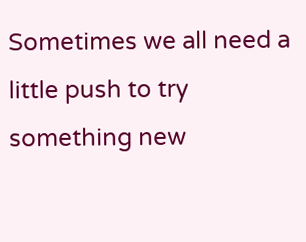Sometimes we all need a little push to try something new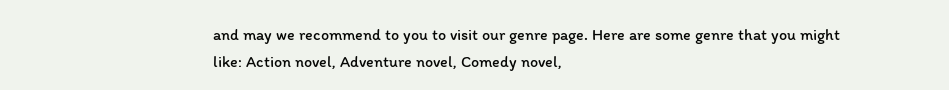and may we recommend to you to visit our genre page. Here are some genre that you might like: Action novel, Adventure novel, Comedy novel,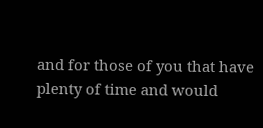and for those of you that have plenty of time and would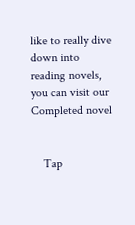like to really dive down into reading novels, you can visit our Completed novel


    Tap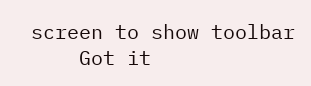screen to show toolbar
    Got it